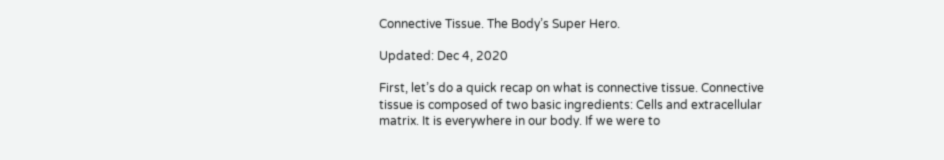Connective Tissue. The Body’s Super Hero.

Updated: Dec 4, 2020

First, let’s do a quick recap on what is connective tissue. Connective tissue is composed of two basic ingredients: Cells and extracellular matrix. It is everywhere in our body. If we were to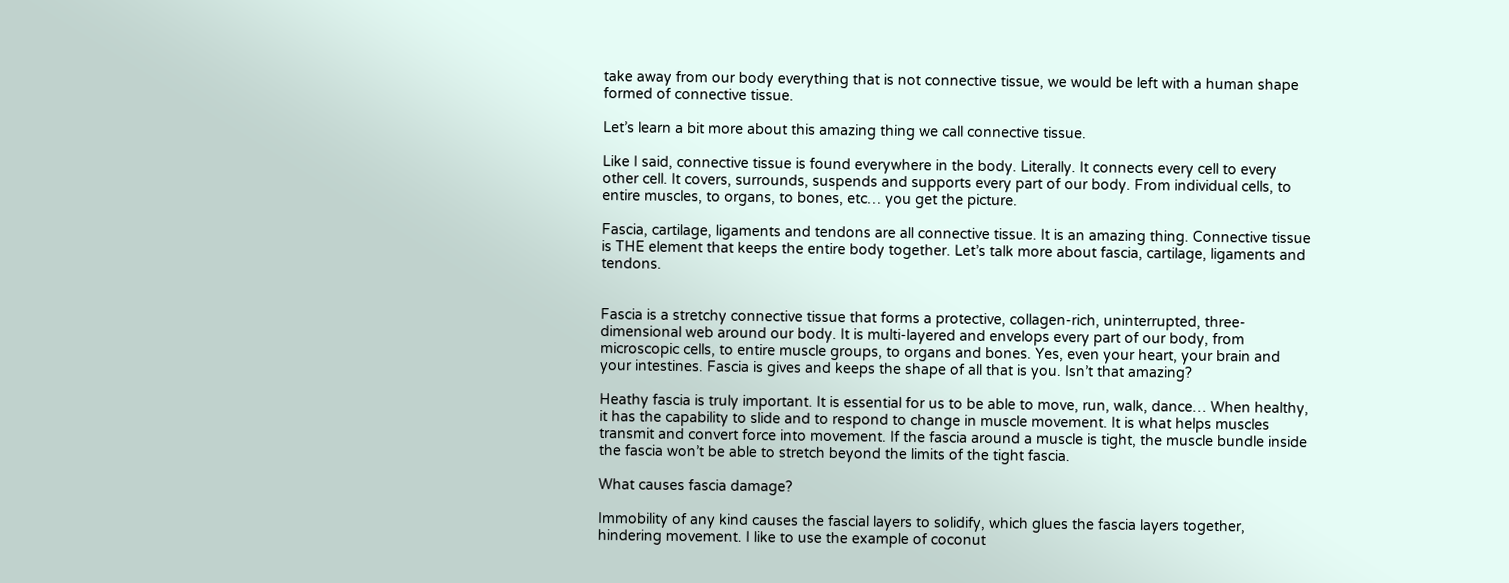take away from our body everything that is not connective tissue, we would be left with a human shape formed of connective tissue.

Let’s learn a bit more about this amazing thing we call connective tissue.

Like I said, connective tissue is found everywhere in the body. Literally. It connects every cell to every other cell. It covers, surrounds, suspends and supports every part of our body. From individual cells, to entire muscles, to organs, to bones, etc… you get the picture.

Fascia, cartilage, ligaments and tendons are all connective tissue. It is an amazing thing. Connective tissue is THE element that keeps the entire body together. Let’s talk more about fascia, cartilage, ligaments and tendons.


Fascia is a stretchy connective tissue that forms a protective, collagen-rich, uninterrupted, three-dimensional web around our body. It is multi-layered and envelops every part of our body, from microscopic cells, to entire muscle groups, to organs and bones. Yes, even your heart, your brain and your intestines. Fascia is gives and keeps the shape of all that is you. Isn’t that amazing?

Heathy fascia is truly important. It is essential for us to be able to move, run, walk, dance… When healthy, it has the capability to slide and to respond to change in muscle movement. It is what helps muscles transmit and convert force into movement. If the fascia around a muscle is tight, the muscle bundle inside the fascia won’t be able to stretch beyond the limits of the tight fascia.

What causes fascia damage?

Immobility of any kind causes the fascial layers to solidify, which glues the fascia layers together, hindering movement. I like to use the example of coconut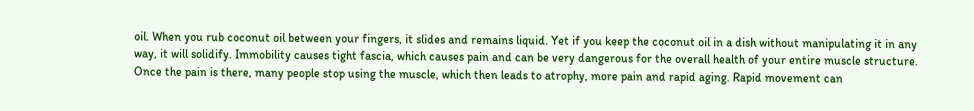oil. When you rub coconut oil between your fingers, it slides and remains liquid. Yet if you keep the coconut oil in a dish without manipulating it in any way, it will solidify. Immobility causes tight fascia, which causes pain and can be very dangerous for the overall health of your entire muscle structure. Once the pain is there, many people stop using the muscle, which then leads to atrophy, more pain and rapid aging. Rapid movement can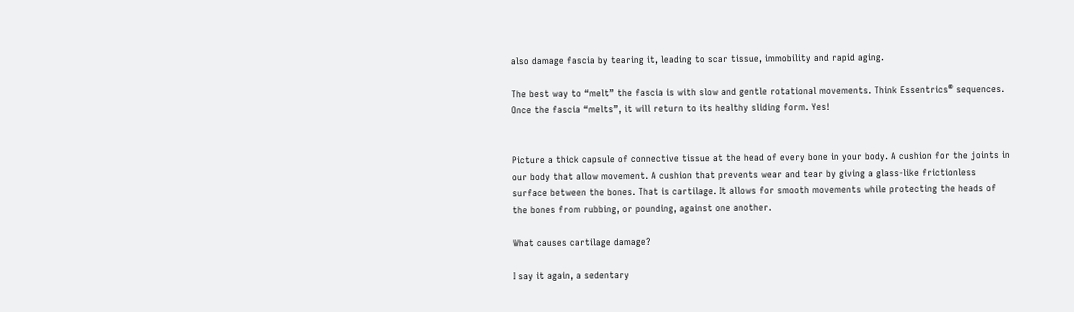also damage fascia by tearing it, leading to scar tissue, immobility and rapid aging.

The best way to “melt” the fascia is with slow and gentle rotational movements. Think Essentrics® sequences. Once the fascia “melts”, it will return to its healthy sliding form. Yes!


Picture a thick capsule of connective tissue at the head of every bone in your body. A cushion for the joints in our body that allow movement. A cushion that prevents wear and tear by giving a glass-like frictionless surface between the bones. That is cartilage. It allows for smooth movements while protecting the heads of the bones from rubbing, or pounding, against one another.

What causes cartilage damage?

I say it again, a sedentary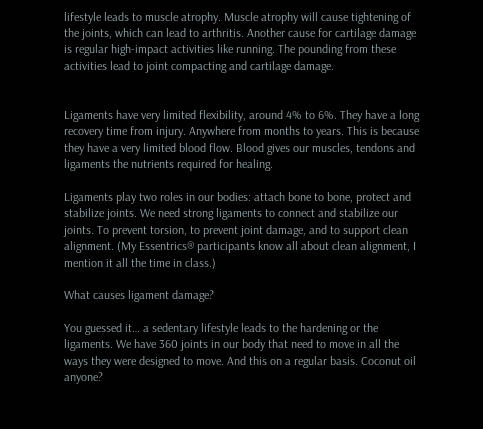lifestyle leads to muscle atrophy. Muscle atrophy will cause tightening of the joints, which can lead to arthritis. Another cause for cartilage damage is regular high-impact activities like running. The pounding from these activities lead to joint compacting and cartilage damage.


Ligaments have very limited flexibility, around 4% to 6%. They have a long recovery time from injury. Anywhere from months to years. This is because they have a very limited blood flow. Blood gives our muscles, tendons and ligaments the nutrients required for healing.

Ligaments play two roles in our bodies: attach bone to bone, protect and stabilize joints. We need strong ligaments to connect and stabilize our joints. To prevent torsion, to prevent joint damage, and to support clean alignment. (My Essentrics® participants know all about clean alignment, I mention it all the time in class.)

What causes ligament damage?

You guessed it… a sedentary lifestyle leads to the hardening or the ligaments. We have 360 joints in our body that need to move in all the ways they were designed to move. And this on a regular basis. Coconut oil anyone?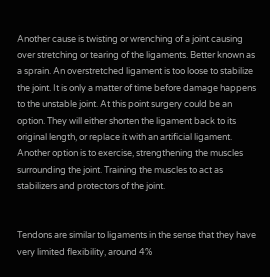Another cause is twisting or wrenching of a joint causing over stretching or tearing of the ligaments. Better known as a sprain. An overstretched ligament is too loose to stabilize the joint. It is only a matter of time before damage happens to the unstable joint. At this point surgery could be an option. They will either shorten the ligament back to its original length, or replace it with an artificial ligament. Another option is to exercise, strengthening the muscles surrounding the joint. Training the muscles to act as stabilizers and protectors of the joint.


Tendons are similar to ligaments in the sense that they have very limited flexibility, around 4%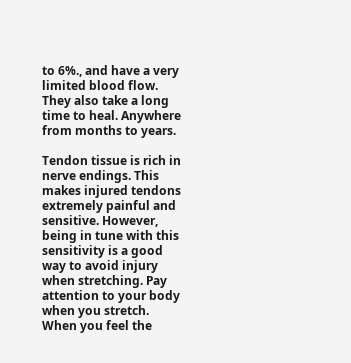to 6%., and have a very limited blood flow. They also take a long time to heal. Anywhere from months to years.

Tendon tissue is rich in nerve endings. This makes injured tendons extremely painful and sensitive. However, being in tune with this sensitivity is a good way to avoid injury when stretching. Pay attention to your body when you stretch. When you feel the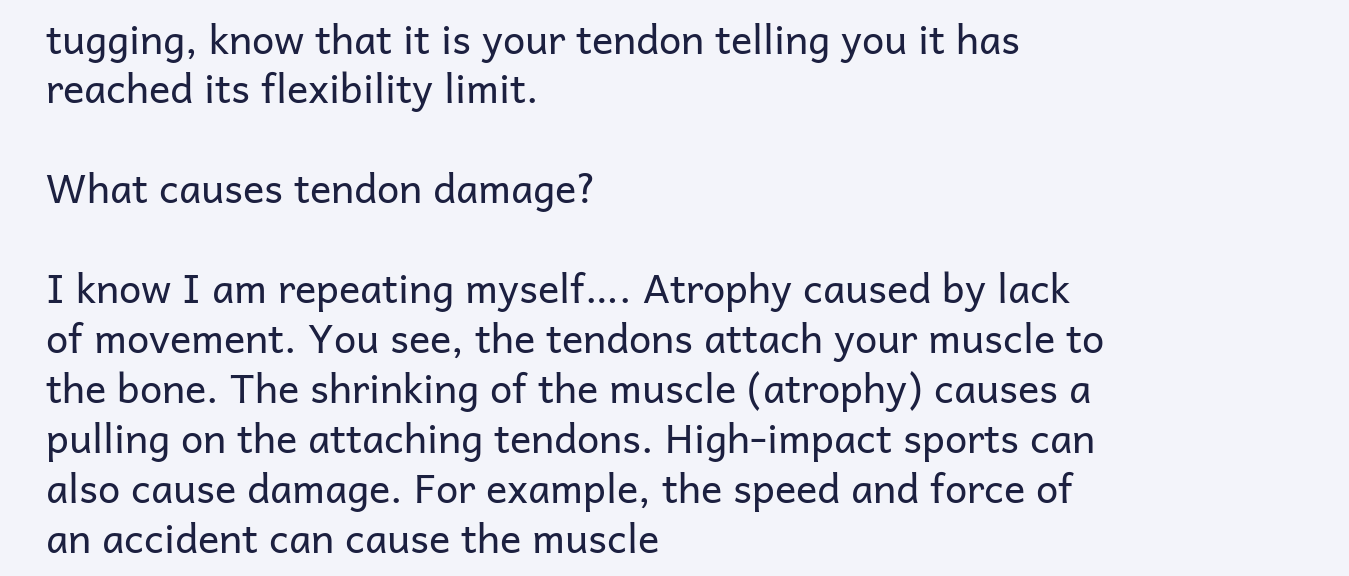tugging, know that it is your tendon telling you it has reached its flexibility limit.

What causes tendon damage?

I know I am repeating myself…. Atrophy caused by lack of movement. You see, the tendons attach your muscle to the bone. The shrinking of the muscle (atrophy) causes a pulling on the attaching tendons. High-impact sports can also cause damage. For example, the speed and force of an accident can cause the muscle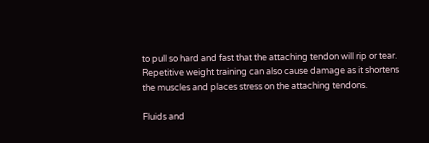to pull so hard and fast that the attaching tendon will rip or tear. Repetitive weight training can also cause damage as it shortens the muscles and places stress on the attaching tendons.

Fluids and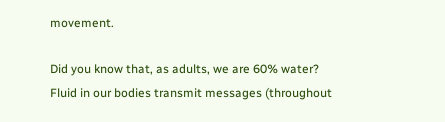movement.

Did you know that, as adults, we are 60% water? Fluid in our bodies transmit messages (throughout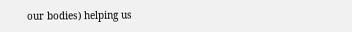our bodies) helping us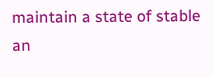maintain a state of stable an